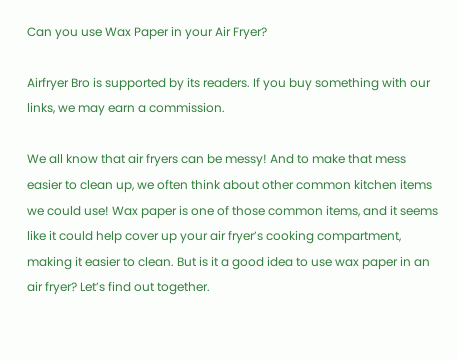Can you use Wax Paper in your Air Fryer?

Airfryer Bro is supported by its readers. If you buy something with our links, we may earn a commission.

We all know that air fryers can be messy! And to make that mess easier to clean up, we often think about other common kitchen items we could use! Wax paper is one of those common items, and it seems like it could help cover up your air fryer’s cooking compartment, making it easier to clean. But is it a good idea to use wax paper in an air fryer? Let’s find out together.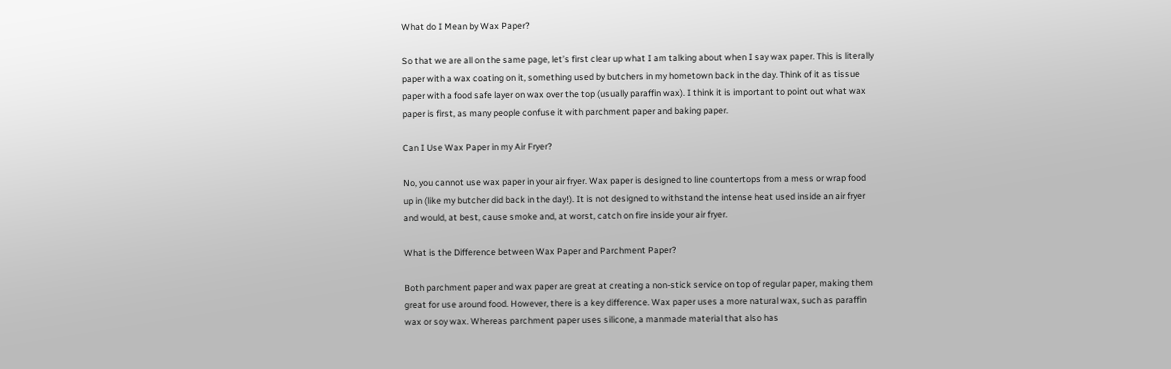What do I Mean by Wax Paper?

So that we are all on the same page, let’s first clear up what I am talking about when I say wax paper. This is literally paper with a wax coating on it, something used by butchers in my hometown back in the day. Think of it as tissue paper with a food safe layer on wax over the top (usually paraffin wax). I think it is important to point out what wax paper is first, as many people confuse it with parchment paper and baking paper.

Can I Use Wax Paper in my Air Fryer?

No, you cannot use wax paper in your air fryer. Wax paper is designed to line countertops from a mess or wrap food up in (like my butcher did back in the day!). It is not designed to withstand the intense heat used inside an air fryer and would, at best, cause smoke and, at worst, catch on fire inside your air fryer.

What is the Difference between Wax Paper and Parchment Paper?

Both parchment paper and wax paper are great at creating a non-stick service on top of regular paper, making them great for use around food. However, there is a key difference. Wax paper uses a more natural wax, such as paraffin wax or soy wax. Whereas parchment paper uses silicone, a manmade material that also has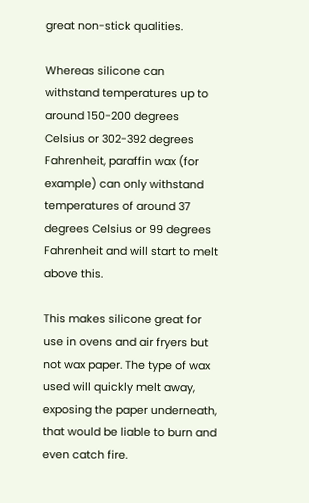great non-stick qualities.

Whereas silicone can withstand temperatures up to around 150-200 degrees Celsius or 302-392 degrees Fahrenheit, paraffin wax (for example) can only withstand temperatures of around 37 degrees Celsius or 99 degrees Fahrenheit and will start to melt above this.

This makes silicone great for use in ovens and air fryers but not wax paper. The type of wax used will quickly melt away, exposing the paper underneath, that would be liable to burn and even catch fire.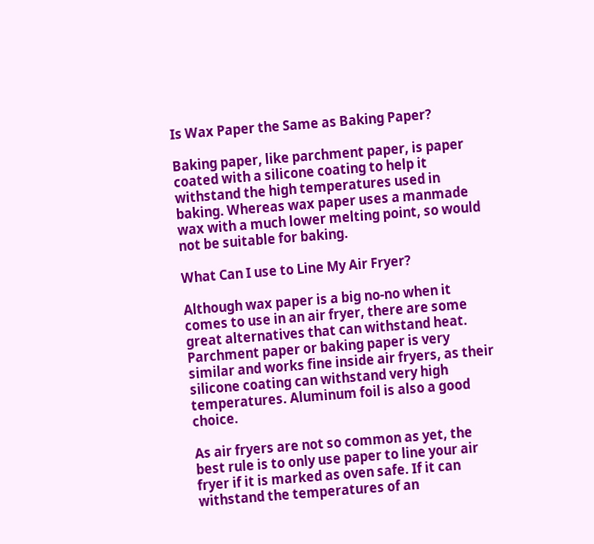Is Wax Paper the Same as Baking Paper?

Baking paper, like parchment paper, is paper coated with a silicone coating to help it withstand the high temperatures used in baking. Whereas wax paper uses a manmade wax with a much lower melting point, so would not be suitable for baking.

What Can I use to Line My Air Fryer?

Although wax paper is a big no-no when it comes to use in an air fryer, there are some great alternatives that can withstand heat. Parchment paper or baking paper is very similar and works fine inside air fryers, as their silicone coating can withstand very high temperatures. Aluminum foil is also a good choice.

As air fryers are not so common as yet, the best rule is to only use paper to line your air fryer if it is marked as oven safe. If it can withstand the temperatures of an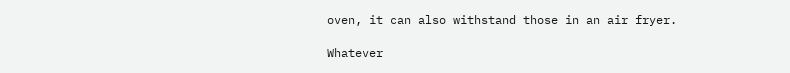oven, it can also withstand those in an air fryer.

Whatever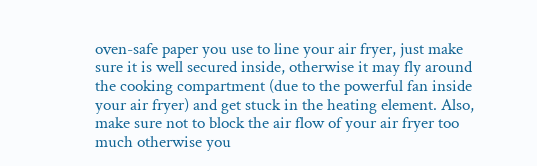oven-safe paper you use to line your air fryer, just make sure it is well secured inside, otherwise it may fly around the cooking compartment (due to the powerful fan inside your air fryer) and get stuck in the heating element. Also, make sure not to block the air flow of your air fryer too much otherwise you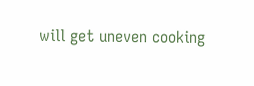will get uneven cooking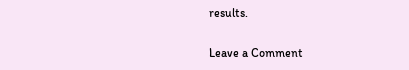results.

Leave a Comment